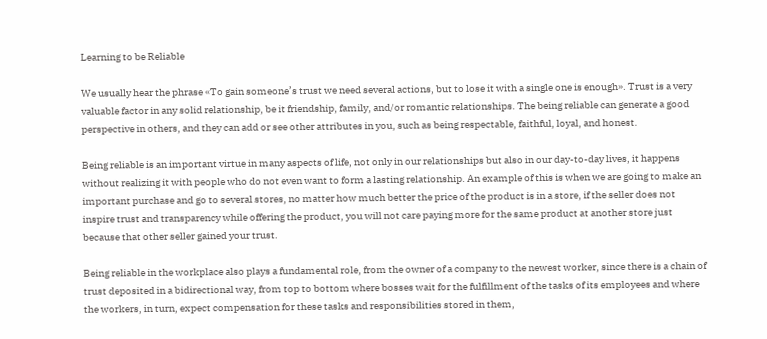Learning to be Reliable

We usually hear the phrase «To gain someone’s trust we need several actions, but to lose it with a single one is enough». Trust is a very valuable factor in any solid relationship, be it friendship, family, and/or romantic relationships. The being reliable can generate a good perspective in others, and they can add or see other attributes in you, such as being respectable, faithful, loyal, and honest.

Being reliable is an important virtue in many aspects of life, not only in our relationships but also in our day-to-day lives, it happens without realizing it with people who do not even want to form a lasting relationship. An example of this is when we are going to make an important purchase and go to several stores, no matter how much better the price of the product is in a store, if the seller does not inspire trust and transparency while offering the product, you will not care paying more for the same product at another store just because that other seller gained your trust.

Being reliable in the workplace also plays a fundamental role, from the owner of a company to the newest worker, since there is a chain of trust deposited in a bidirectional way, from top to bottom where bosses wait for the fulfillment of the tasks of its employees and where the workers, in turn, expect compensation for these tasks and responsibilities stored in them,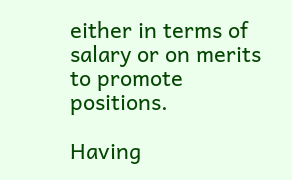either in terms of salary or on merits to promote positions.

Having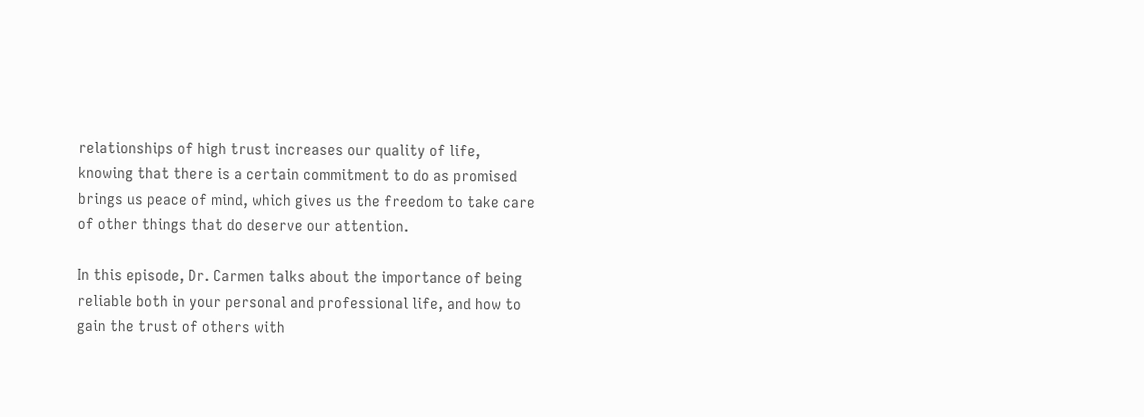relationships of high trust increases our quality of life, knowing that there is a certain commitment to do as promised brings us peace of mind, which gives us the freedom to take care of other things that do deserve our attention.

In this episode, Dr. Carmen talks about the importance of being reliable both in your personal and professional life, and how to gain the trust of others with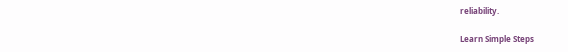reliability.

Learn Simple Steps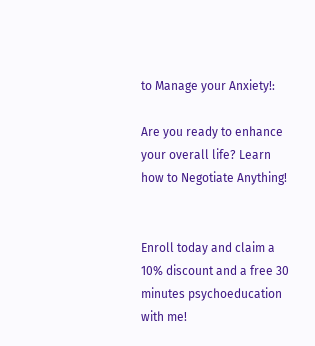to Manage your Anxiety!:

Are you ready to enhance your overall life? Learn how to Negotiate Anything!


Enroll today and claim a 10% discount and a free 30 minutes psychoeducation with me!